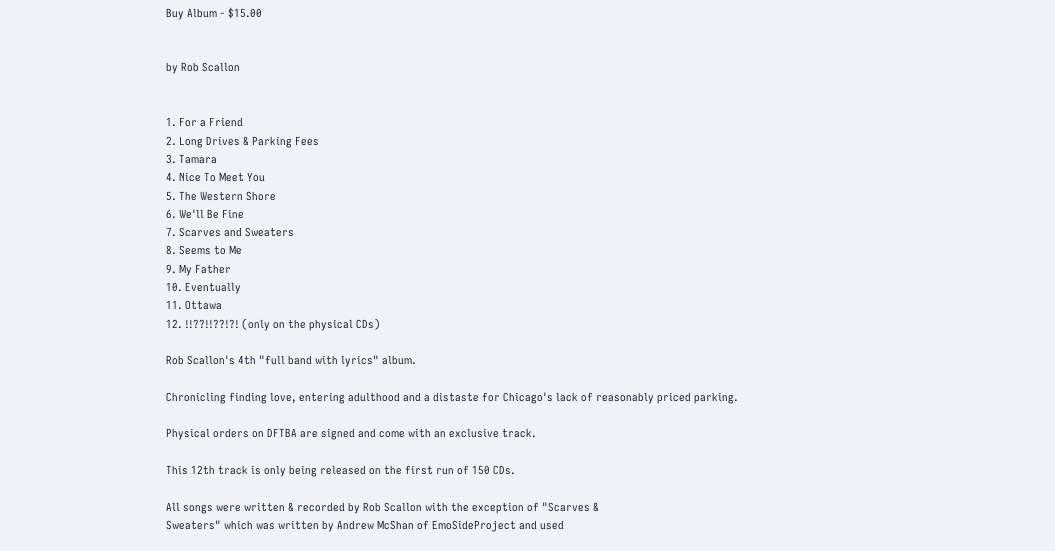Buy Album - $15.00


by Rob Scallon


1. For a Friend
2. Long Drives & Parking Fees
3. Tamara
4. Nice To Meet You
5. The Western Shore
6. We'll Be Fine
7. Scarves and Sweaters
8. Seems to Me
9. My Father
10. Eventually
11. Ottawa
12. !!??!!??!?! (only on the physical CDs)

Rob Scallon's 4th "full band with lyrics" album.

Chronicling finding love, entering adulthood and a distaste for Chicago's lack of reasonably priced parking.

Physical orders on DFTBA are signed and come with an exclusive track.

This 12th track is only being released on the first run of 150 CDs.

All songs were written & recorded by Rob Scallon with the exception of "Scarves &
Sweaters" which was written by Andrew McShan of EmoSideProject and used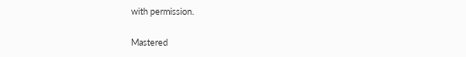with permission.

Mastered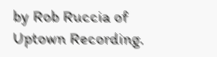by Rob Ruccia of Uptown Recording.